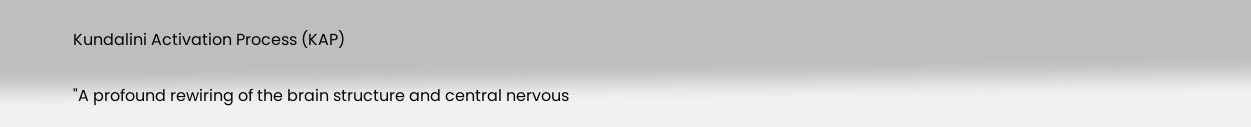Kundalini Activation Process (KAP)

"A profound rewiring of the brain structure and central nervous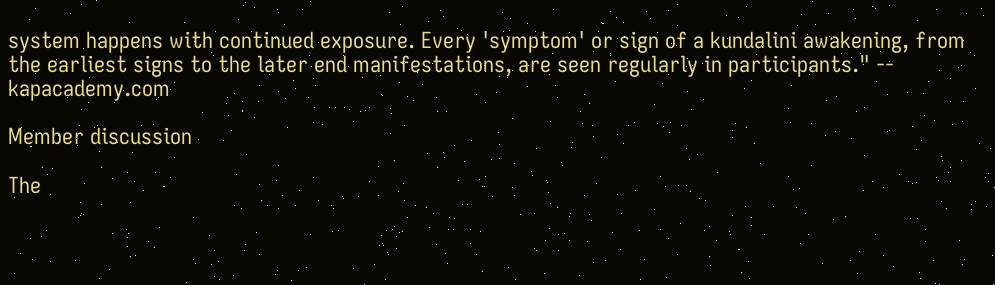system happens with continued exposure. Every 'symptom' or sign of a kundalini awakening, from the earliest signs to the later end manifestations, are seen regularly in participants." -- kapacademy.com

Member discussion

The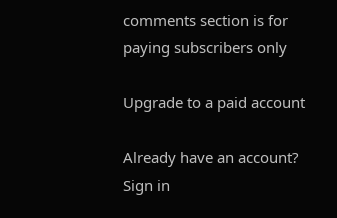comments section is for paying subscribers only

Upgrade to a paid account

Already have an account? Sign in